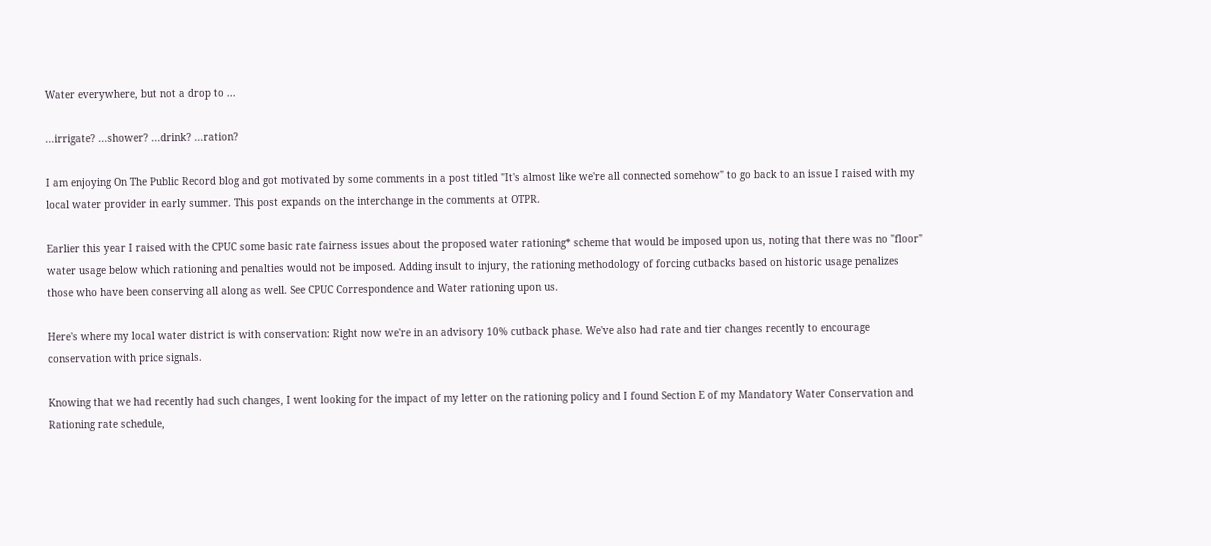Water everywhere, but not a drop to ...

...irrigate? ...shower? ...drink? ...ration?

I am enjoying On The Public Record blog and got motivated by some comments in a post titled "It's almost like we're all connected somehow" to go back to an issue I raised with my local water provider in early summer. This post expands on the interchange in the comments at OTPR.

Earlier this year I raised with the CPUC some basic rate fairness issues about the proposed water rationing* scheme that would be imposed upon us, noting that there was no "floor" water usage below which rationing and penalties would not be imposed. Adding insult to injury, the rationing methodology of forcing cutbacks based on historic usage penalizes those who have been conserving all along as well. See CPUC Correspondence and Water rationing upon us.

Here's where my local water district is with conservation: Right now we're in an advisory 10% cutback phase. We've also had rate and tier changes recently to encourage conservation with price signals.

Knowing that we had recently had such changes, I went looking for the impact of my letter on the rationing policy and I found Section E of my Mandatory Water Conservation and Rationing rate schedule,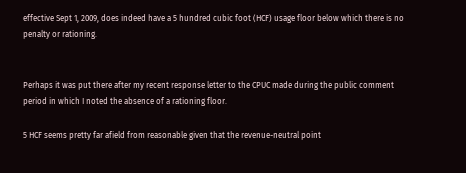effective Sept 1, 2009, does indeed have a 5 hundred cubic foot (HCF) usage floor below which there is no penalty or rationing.


Perhaps it was put there after my recent response letter to the CPUC made during the public comment period in which I noted the absence of a rationing floor.

5 HCF seems pretty far afield from reasonable given that the revenue-neutral point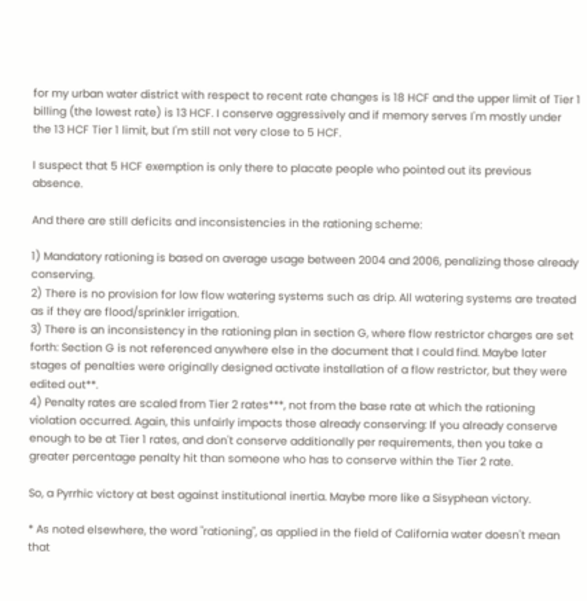for my urban water district with respect to recent rate changes is 18 HCF and the upper limit of Tier 1 billing (the lowest rate) is 13 HCF. I conserve aggressively and if memory serves I'm mostly under the 13 HCF Tier 1 limit, but I'm still not very close to 5 HCF.

I suspect that 5 HCF exemption is only there to placate people who pointed out its previous absence.

And there are still deficits and inconsistencies in the rationing scheme:

1) Mandatory rationing is based on average usage between 2004 and 2006, penalizing those already conserving.
2) There is no provision for low flow watering systems such as drip. All watering systems are treated as if they are flood/sprinkler irrigation.
3) There is an inconsistency in the rationing plan in section G, where flow restrictor charges are set forth: Section G is not referenced anywhere else in the document that I could find. Maybe later stages of penalties were originally designed activate installation of a flow restrictor, but they were edited out**.
4) Penalty rates are scaled from Tier 2 rates***, not from the base rate at which the rationing violation occurred. Again, this unfairly impacts those already conserving: If you already conserve enough to be at Tier 1 rates, and don't conserve additionally per requirements, then you take a greater percentage penalty hit than someone who has to conserve within the Tier 2 rate.

So, a Pyrrhic victory at best against institutional inertia. Maybe more like a Sisyphean victory.

* As noted elsewhere, the word "rationing", as applied in the field of California water doesn't mean that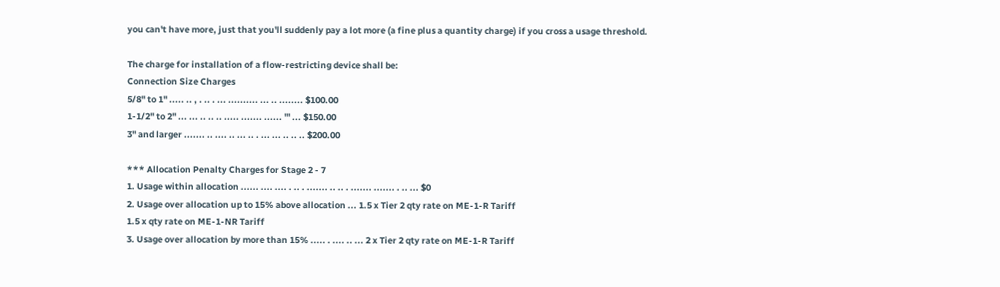you can't have more, just that you'll suddenly pay a lot more (a fine plus a quantity charge) if you cross a usage threshold.

The charge for installation of a flow-restricting device shall be:
Connection Size Charges
5/8" to 1" ..... .. , . .. . ... .......... ... .. ........ $100.00
1-1/2" to 2" ... ... .. .. .. ..... ....... ...... '" ... $150.00
3" and larger ....... .. .... .. ... .. . ... ... .. .. .. $200.00

*** Allocation Penalty Charges for Stage 2 - 7
1. Usage within allocation ...... .... .... . .. . ....... .. .. . ....... ....... . .. ... $0
2. Usage over allocation up to 15% above allocation ... 1.5 x Tier 2 qty rate on ME-1-R Tariff
1.5 x qty rate on ME-1-NR Tariff
3. Usage over allocation by more than 15% ..... . .... .. ... 2 x Tier 2 qty rate on ME-1-R Tariff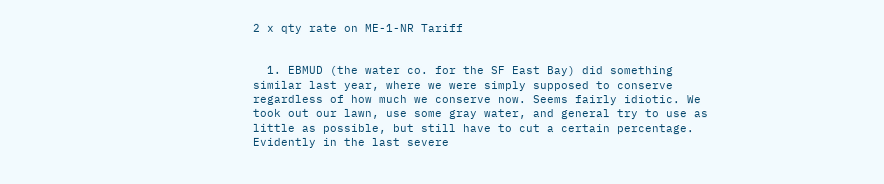2 x qty rate on ME-1-NR Tariff


  1. EBMUD (the water co. for the SF East Bay) did something similar last year, where we were simply supposed to conserve regardless of how much we conserve now. Seems fairly idiotic. We took out our lawn, use some gray water, and general try to use as little as possible, but still have to cut a certain percentage. Evidently in the last severe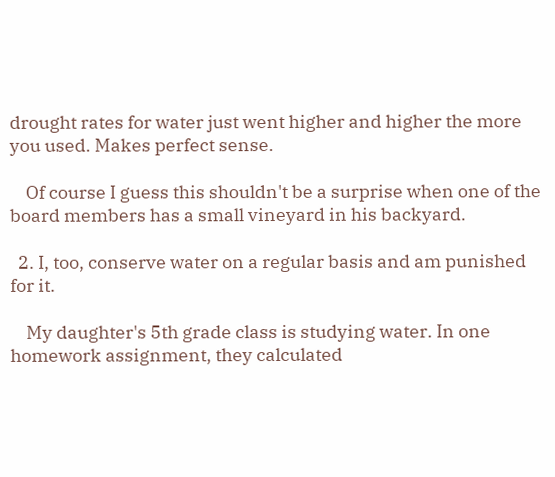drought rates for water just went higher and higher the more you used. Makes perfect sense.

    Of course I guess this shouldn't be a surprise when one of the board members has a small vineyard in his backyard.

  2. I, too, conserve water on a regular basis and am punished for it.

    My daughter's 5th grade class is studying water. In one homework assignment, they calculated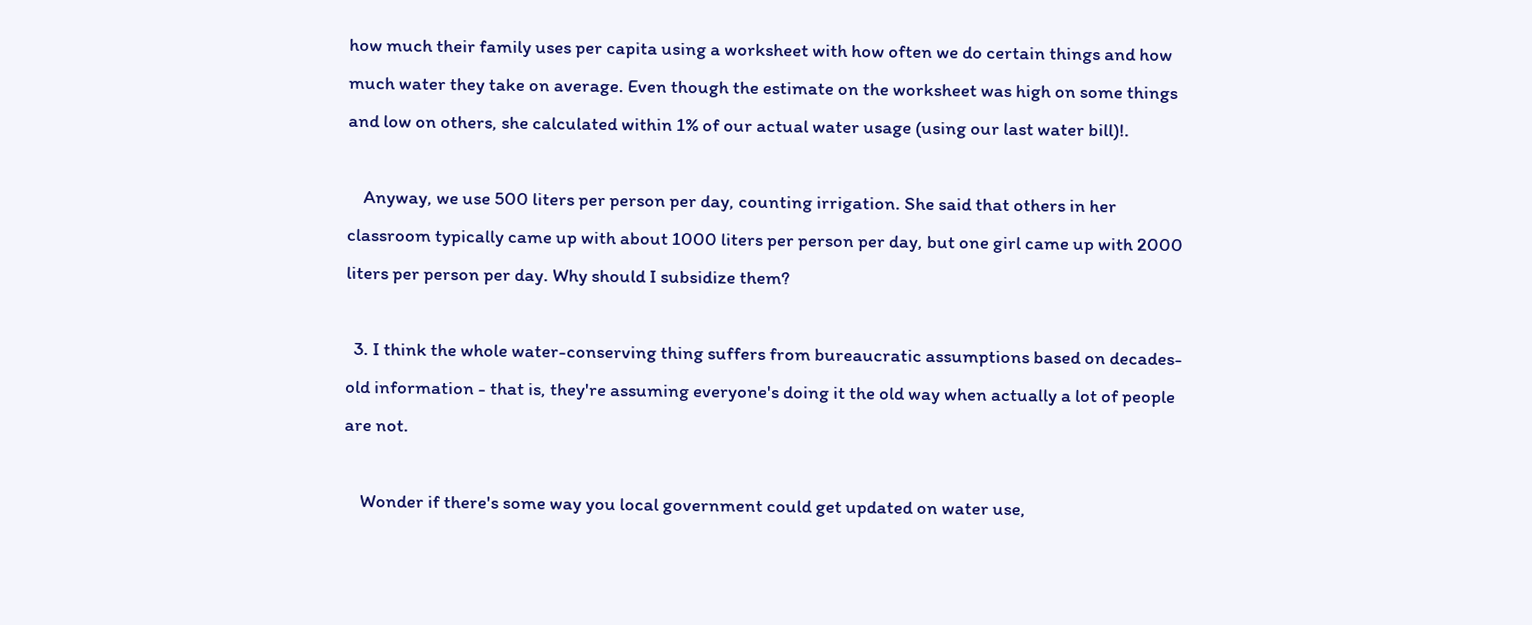how much their family uses per capita using a worksheet with how often we do certain things and how much water they take on average. Even though the estimate on the worksheet was high on some things and low on others, she calculated within 1% of our actual water usage (using our last water bill)!.

    Anyway, we use 500 liters per person per day, counting irrigation. She said that others in her classroom typically came up with about 1000 liters per person per day, but one girl came up with 2000 liters per person per day. Why should I subsidize them?

  3. I think the whole water-conserving thing suffers from bureaucratic assumptions based on decades-old information - that is, they're assuming everyone's doing it the old way when actually a lot of people are not.

    Wonder if there's some way you local government could get updated on water use,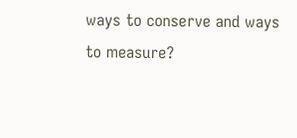ways to conserve and ways to measure?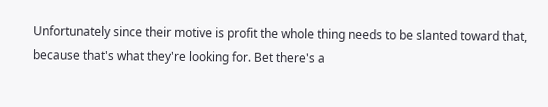Unfortunately since their motive is profit the whole thing needs to be slanted toward that, because that's what they're looking for. Bet there's a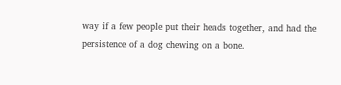way if a few people put their heads together, and had the persistence of a dog chewing on a bone.